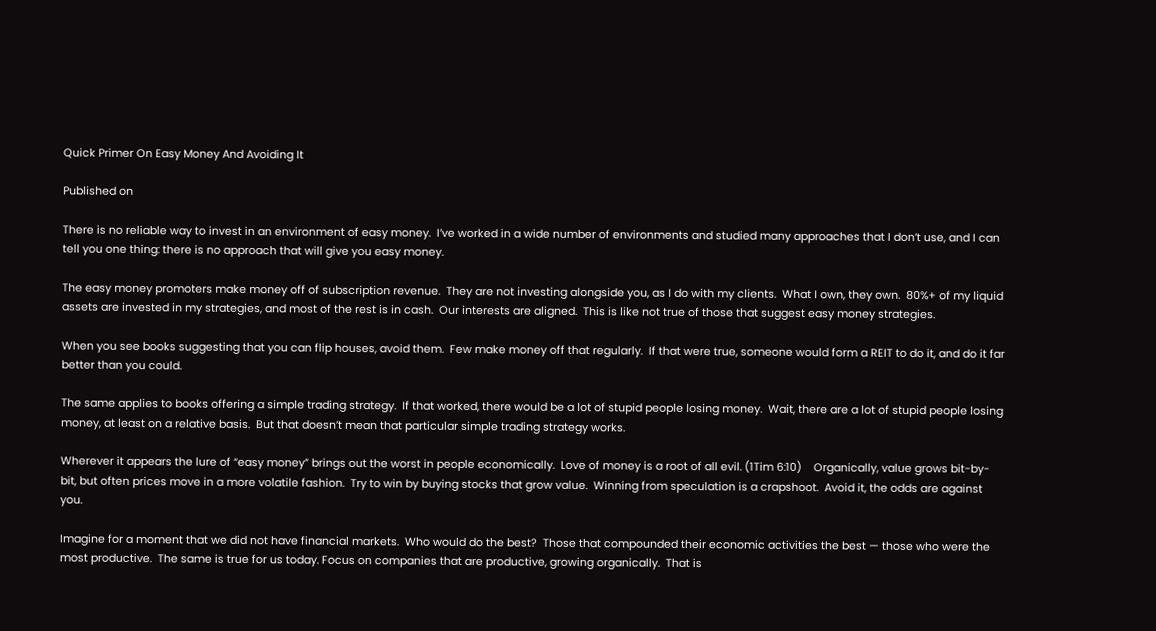Quick Primer On Easy Money And Avoiding It

Published on

There is no reliable way to invest in an environment of easy money.  I’ve worked in a wide number of environments and studied many approaches that I don’t use, and I can tell you one thing: there is no approach that will give you easy money.

The easy money promoters make money off of subscription revenue.  They are not investing alongside you, as I do with my clients.  What I own, they own.  80%+ of my liquid assets are invested in my strategies, and most of the rest is in cash.  Our interests are aligned.  This is like not true of those that suggest easy money strategies.

When you see books suggesting that you can flip houses, avoid them.  Few make money off that regularly.  If that were true, someone would form a REIT to do it, and do it far better than you could.

The same applies to books offering a simple trading strategy.  If that worked, there would be a lot of stupid people losing money.  Wait, there are a lot of stupid people losing money, at least on a relative basis.  But that doesn’t mean that particular simple trading strategy works.

Wherever it appears the lure of “easy money” brings out the worst in people economically.  Love of money is a root of all evil. (1Tim 6:10)    Organically, value grows bit-by-bit, but often prices move in a more volatile fashion.  Try to win by buying stocks that grow value.  Winning from speculation is a crapshoot.  Avoid it, the odds are against you.

Imagine for a moment that we did not have financial markets.  Who would do the best?  Those that compounded their economic activities the best — those who were the most productive.  The same is true for us today. Focus on companies that are productive, growing organically.  That is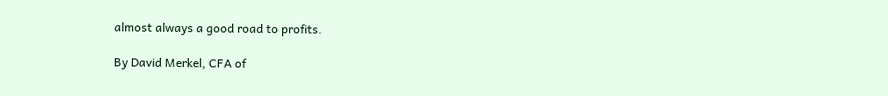almost always a good road to profits.

By David Merkel, CFA of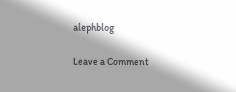alephblog

Leave a Comment